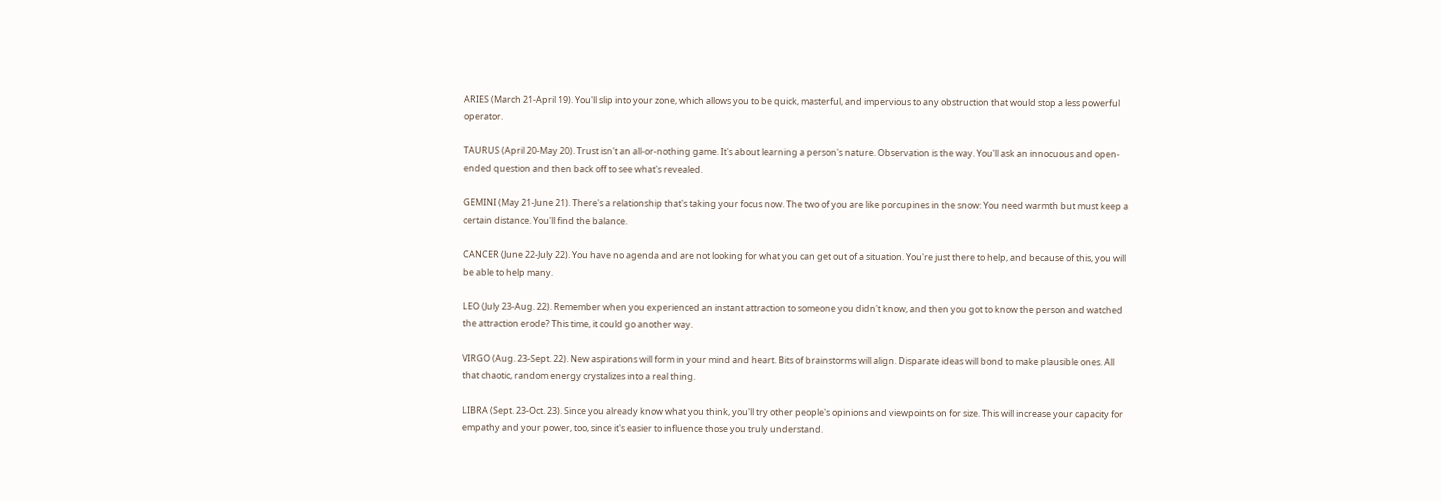ARIES (March 21-April 19). You'll slip into your zone, which allows you to be quick, masterful, and impervious to any obstruction that would stop a less powerful operator.

TAURUS (April 20-May 20). Trust isn't an all-or-nothing game. It's about learning a person's nature. Observation is the way. You'll ask an innocuous and open-ended question and then back off to see what's revealed.

GEMINI (May 21-June 21). There's a relationship that's taking your focus now. The two of you are like porcupines in the snow: You need warmth but must keep a certain distance. You'll find the balance.

CANCER (June 22-July 22). You have no agenda and are not looking for what you can get out of a situation. You're just there to help, and because of this, you will be able to help many.

LEO (July 23-Aug. 22). Remember when you experienced an instant attraction to someone you didn't know, and then you got to know the person and watched the attraction erode? This time, it could go another way.

VIRGO (Aug. 23-Sept. 22). New aspirations will form in your mind and heart. Bits of brainstorms will align. Disparate ideas will bond to make plausible ones. All that chaotic, random energy crystalizes into a real thing.

LIBRA (Sept. 23-Oct. 23). Since you already know what you think, you'll try other people's opinions and viewpoints on for size. This will increase your capacity for empathy and your power, too, since it's easier to influence those you truly understand.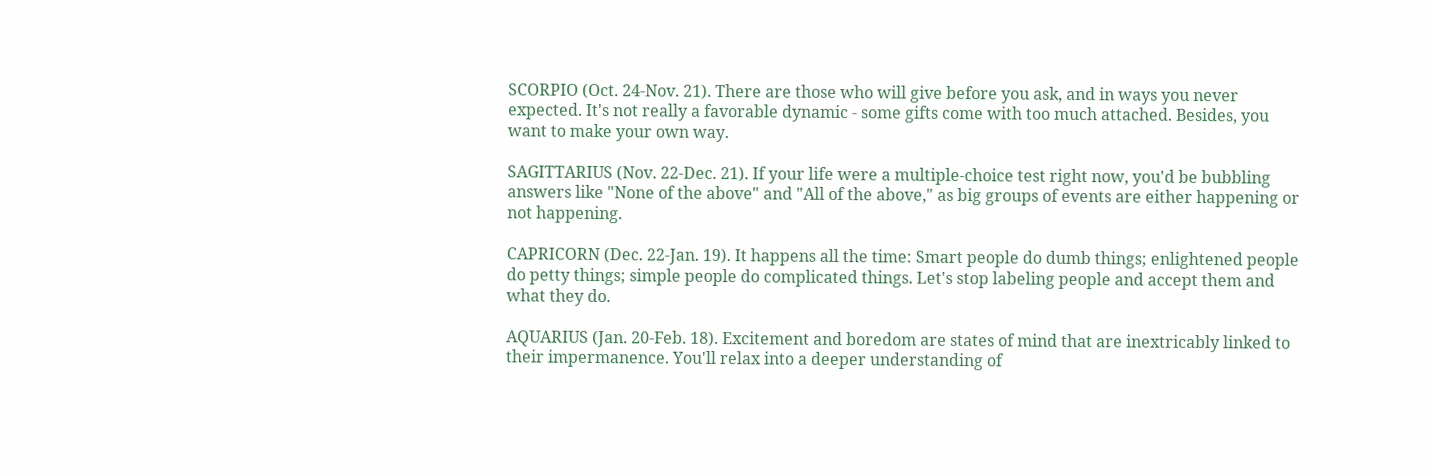SCORPIO (Oct. 24-Nov. 21). There are those who will give before you ask, and in ways you never expected. It's not really a favorable dynamic - some gifts come with too much attached. Besides, you want to make your own way.

SAGITTARIUS (Nov. 22-Dec. 21). If your life were a multiple-choice test right now, you'd be bubbling answers like "None of the above" and "All of the above," as big groups of events are either happening or not happening.

CAPRICORN (Dec. 22-Jan. 19). It happens all the time: Smart people do dumb things; enlightened people do petty things; simple people do complicated things. Let's stop labeling people and accept them and what they do.

AQUARIUS (Jan. 20-Feb. 18). Excitement and boredom are states of mind that are inextricably linked to their impermanence. You'll relax into a deeper understanding of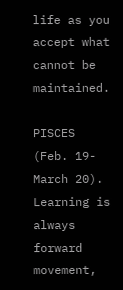life as you accept what cannot be maintained.

PISCES (Feb. 19-March 20). Learning is always forward movement,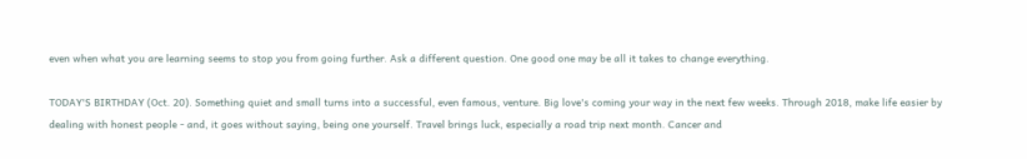even when what you are learning seems to stop you from going further. Ask a different question. One good one may be all it takes to change everything.

TODAY'S BIRTHDAY (Oct. 20). Something quiet and small turns into a successful, even famous, venture. Big love's coming your way in the next few weeks. Through 2018, make life easier by dealing with honest people - and, it goes without saying, being one yourself. Travel brings luck, especially a road trip next month. Cancer and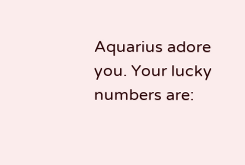Aquarius adore you. Your lucky numbers are: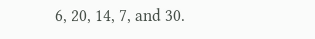6, 20, 14, 7, and 30.